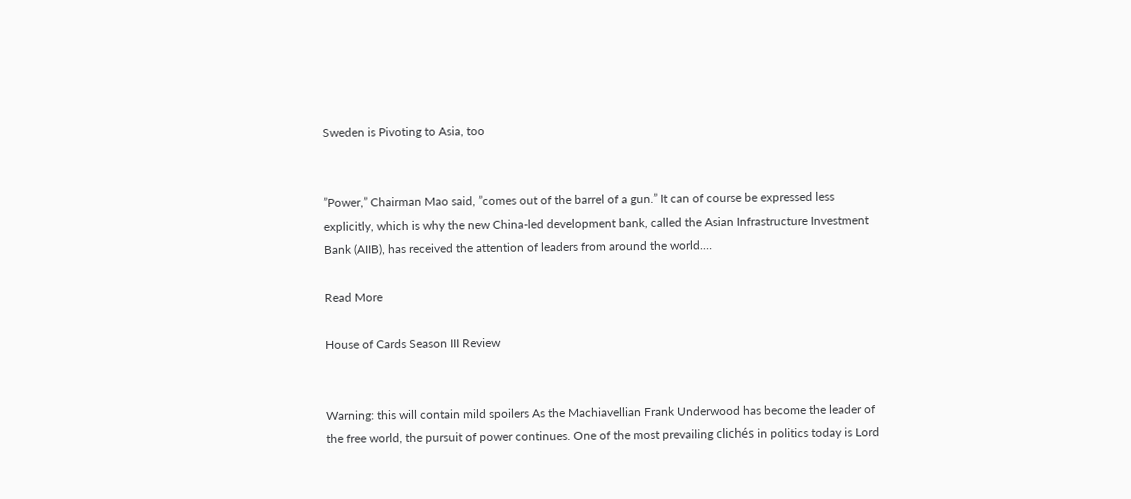Sweden is Pivoting to Asia, too


”Power,” Chairman Mao said, ”comes out of the barrel of a gun.” It can of course be expressed less explicitly, which is why the new China-led development bank, called the Asian Infrastructure Investment Bank (AIIB), has received the attention of leaders from around the world.…

Read More

House of Cards Season III Review


Warning: this will contain mild spoilers As the Machiavellian Frank Underwood has become the leader of the free world, the pursuit of power continues. One of the most prevailing clichés in politics today is Lord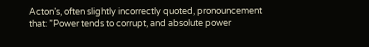Acton’s, often slightly incorrectly quoted, pronouncement that: ”Power tends to corrupt, and absolute power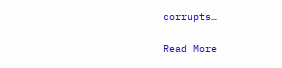corrupts…

Read More